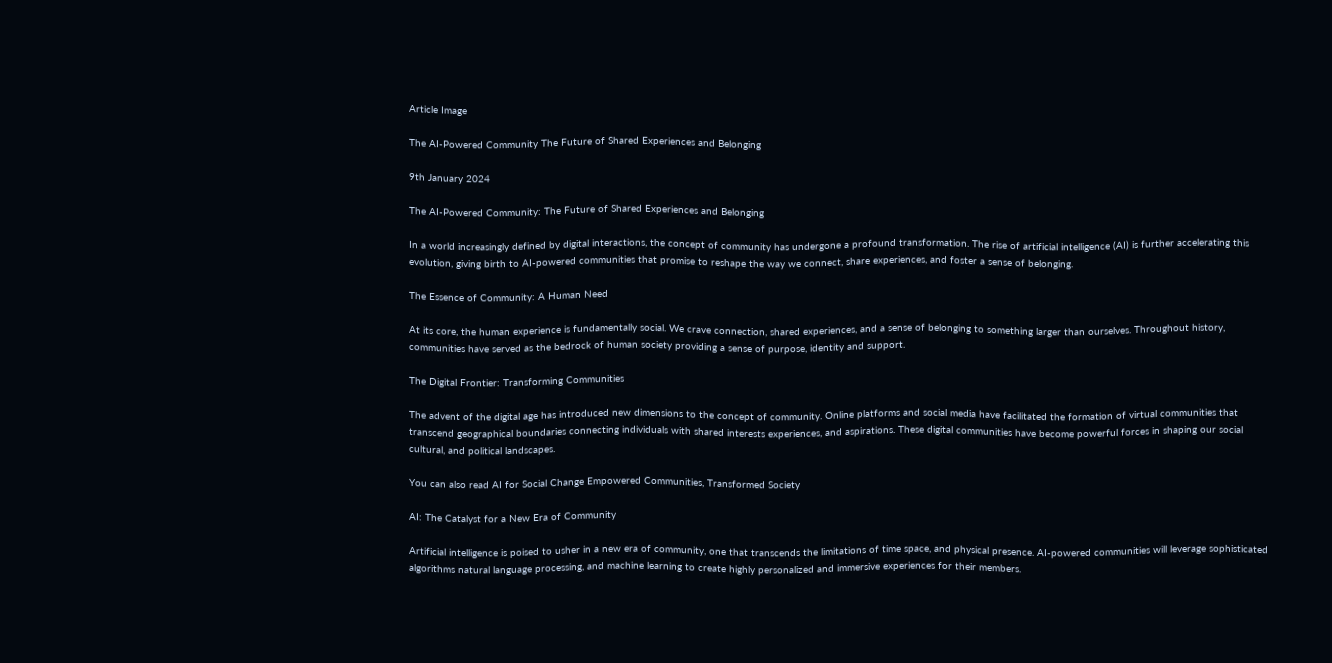Article Image

The AI-Powered Community The Future of Shared Experiences and Belonging

9th January 2024

The AI-Powered Community: The Future of Shared Experiences and Belonging

In a world increasingly defined by digital interactions, the concept of community has undergone a profound transformation. The rise of artificial intelligence (AI) is further accelerating this evolution, giving birth to AI-powered communities that promise to reshape the way we connect, share experiences, and foster a sense of belonging.

The Essence of Community: A Human Need

At its core, the human experience is fundamentally social. We crave connection, shared experiences, and a sense of belonging to something larger than ourselves. Throughout history, communities have served as the bedrock of human society providing a sense of purpose, identity and support.

The Digital Frontier: Transforming Communities

The advent of the digital age has introduced new dimensions to the concept of community. Online platforms and social media have facilitated the formation of virtual communities that transcend geographical boundaries connecting individuals with shared interests experiences, and aspirations. These digital communities have become powerful forces in shaping our social cultural, and political landscapes.

You can also read AI for Social Change Empowered Communities, Transformed Society

AI: The Catalyst for a New Era of Community

Artificial intelligence is poised to usher in a new era of community, one that transcends the limitations of time space, and physical presence. AI-powered communities will leverage sophisticated algorithms natural language processing, and machine learning to create highly personalized and immersive experiences for their members.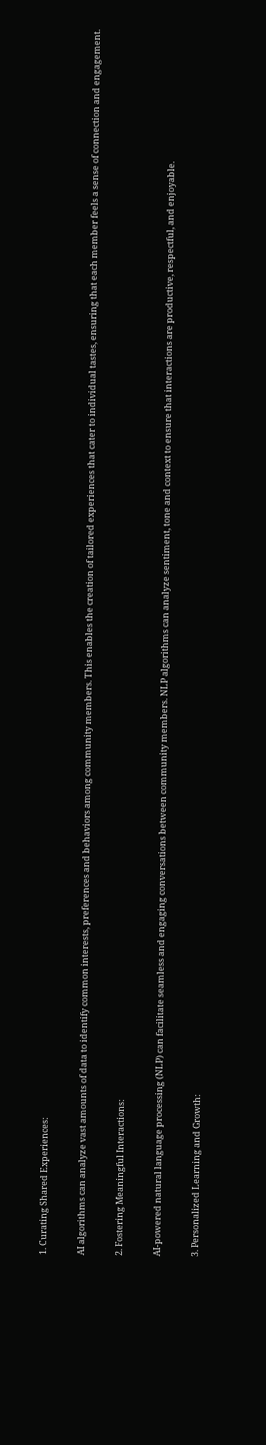1. Curating Shared Experiences:

AI algorithms can analyze vast amounts of data to identify common interests, preferences and behaviors among community members. This enables the creation of tailored experiences that cater to individual tastes, ensuring that each member feels a sense of connection and engagement.

2. Fostering Meaningful Interactions:

AI-powered natural language processing (NLP) can facilitate seamless and engaging conversations between community members. NLP algorithms can analyze sentiment, tone and context to ensure that interactions are productive, respectful, and enjoyable.

3. Personalized Learning and Growth: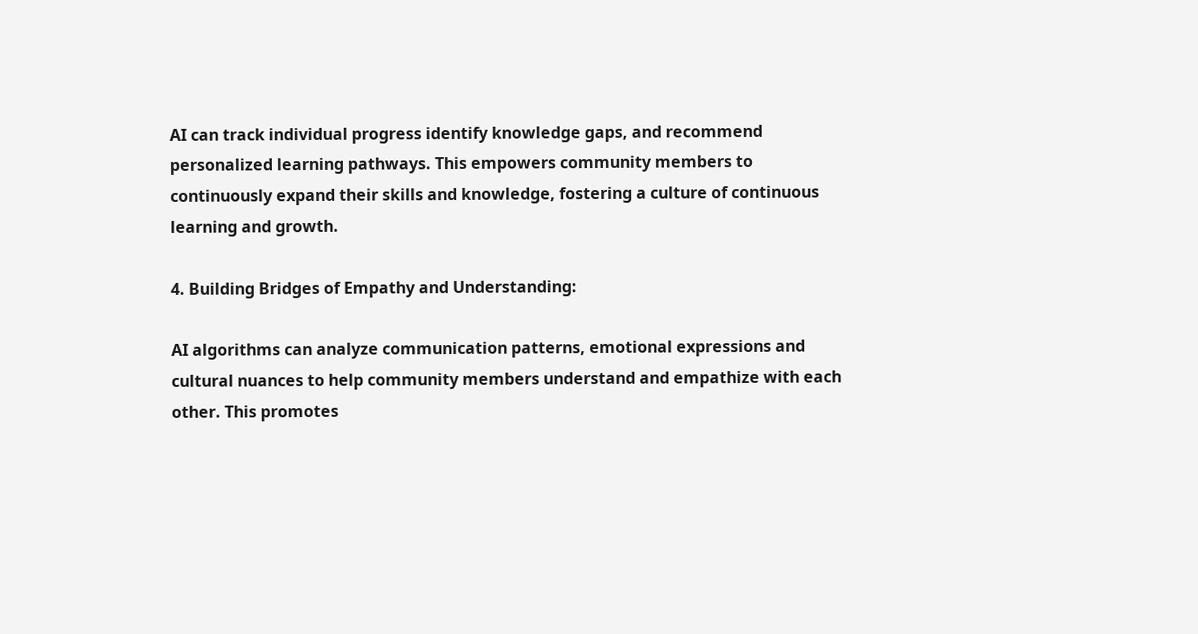AI can track individual progress identify knowledge gaps, and recommend personalized learning pathways. This empowers community members to continuously expand their skills and knowledge, fostering a culture of continuous learning and growth.

4. Building Bridges of Empathy and Understanding:

AI algorithms can analyze communication patterns, emotional expressions and cultural nuances to help community members understand and empathize with each other. This promotes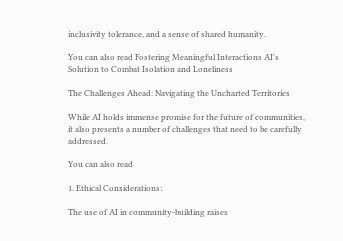inclusivity tolerance, and a sense of shared humanity.

You can also read Fostering Meaningful Interactions AI's Solution to Combat Isolation and Loneliness

The Challenges Ahead: Navigating the Uncharted Territories

While AI holds immense promise for the future of communities, it also presents a number of challenges that need to be carefully addressed.

You can also read

1. Ethical Considerations:

The use of AI in community-building raises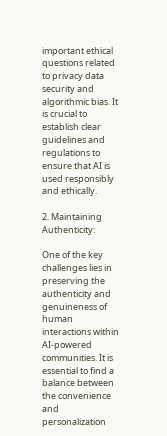important ethical questions related to privacy data security and algorithmic bias. It is crucial to establish clear guidelines and regulations to ensure that AI is used responsibly and ethically.

2. Maintaining Authenticity:

One of the key challenges lies in preserving the authenticity and genuineness of human interactions within AI-powered communities. It is essential to find a balance between the convenience and personalization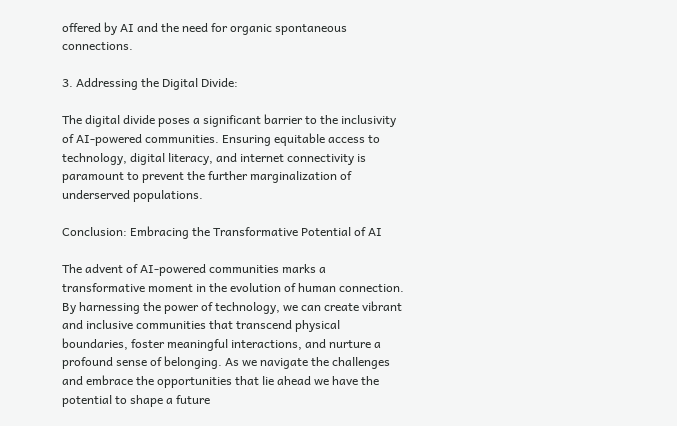offered by AI and the need for organic spontaneous connections.

3. Addressing the Digital Divide:

The digital divide poses a significant barrier to the inclusivity of AI-powered communities. Ensuring equitable access to technology, digital literacy, and internet connectivity is paramount to prevent the further marginalization of underserved populations.

Conclusion: Embracing the Transformative Potential of AI

The advent of AI-powered communities marks a transformative moment in the evolution of human connection. By harnessing the power of technology, we can create vibrant and inclusive communities that transcend physical boundaries, foster meaningful interactions, and nurture a profound sense of belonging. As we navigate the challenges and embrace the opportunities that lie ahead we have the potential to shape a future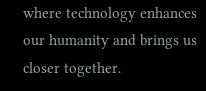where technology enhances our humanity and brings us closer together.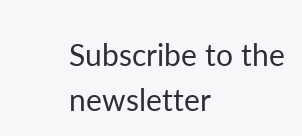Subscribe to the newsletter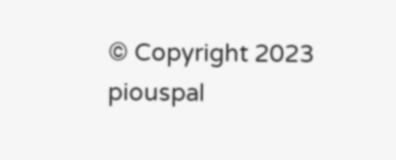© Copyright 2023 piouspal